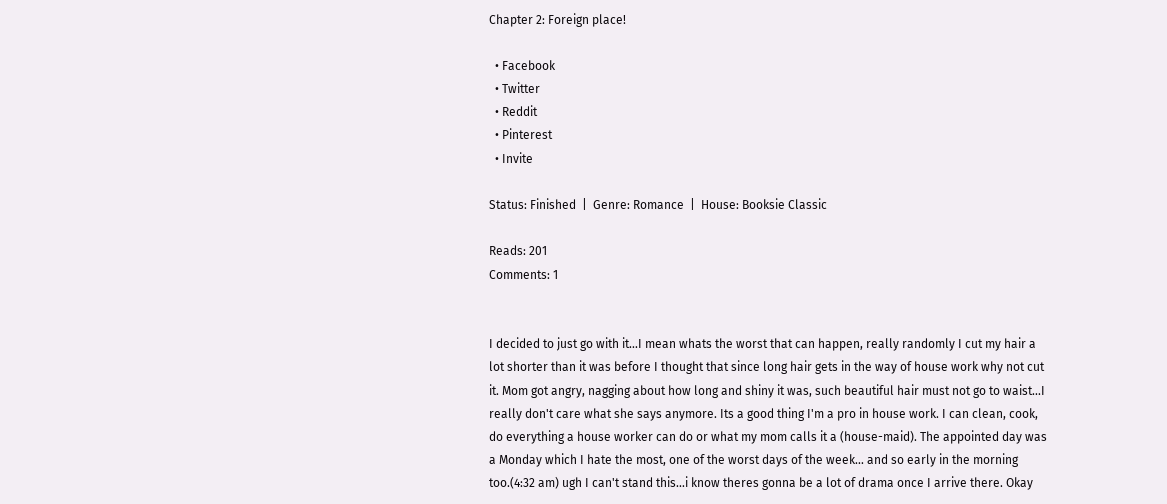Chapter 2: Foreign place!

  • Facebook
  • Twitter
  • Reddit
  • Pinterest
  • Invite

Status: Finished  |  Genre: Romance  |  House: Booksie Classic

Reads: 201
Comments: 1


I decided to just go with it...I mean whats the worst that can happen, really randomly I cut my hair a lot shorter than it was before I thought that since long hair gets in the way of house work why not cut it. Mom got angry, nagging about how long and shiny it was, such beautiful hair must not go to waist...I really don't care what she says anymore. Its a good thing I'm a pro in house work. I can clean, cook, do everything a house worker can do or what my mom calls it a (house-maid). The appointed day was a Monday which I hate the most, one of the worst days of the week... and so early in the morning too.(4:32 am) ugh I can't stand this...i know theres gonna be a lot of drama once I arrive there. Okay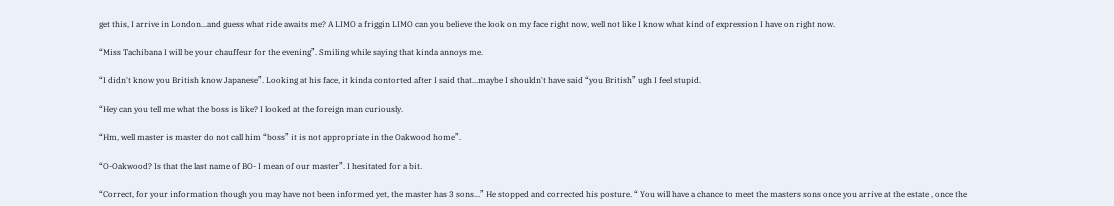get this, I arrive in London...and guess what ride awaits me? A LIMO a friggin LIMO can you believe the look on my face right now, well not like I know what kind of expression I have on right now.

“Miss Tachibana I will be your chauffeur for the evening”. Smiling while saying that kinda annoys me.

“I didn't know you British know Japanese”. Looking at his face, it kinda contorted after I said that...maybe I shouldn't have said “you British” ugh I feel stupid.

“Hey can you tell me what the boss is like? I looked at the foreign man curiously.

“Hm, well master is master do not call him “boss” it is not appropriate in the Oakwood home”.

“O-Oakwood? Is that the last name of BO- I mean of our master”. I hesitated for a bit.

“Correct, for your information though you may have not been informed yet, the master has 3 sons...” He stopped and corrected his posture. “ You will have a chance to meet the masters sons once you arrive at the estate , once the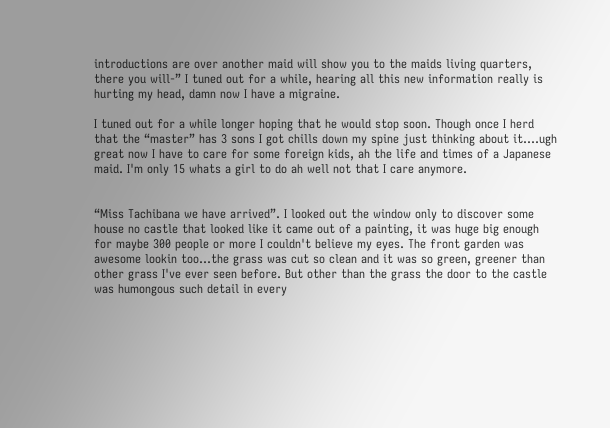introductions are over another maid will show you to the maids living quarters, there you will-” I tuned out for a while, hearing all this new information really is hurting my head, damn now I have a migraine.

I tuned out for a while longer hoping that he would stop soon. Though once I herd that the “master” has 3 sons I got chills down my spine just thinking about it....ugh great now I have to care for some foreign kids, ah the life and times of a Japanese maid. I'm only 15 whats a girl to do ah well not that I care anymore.


“Miss Tachibana we have arrived”. I looked out the window only to discover some house no castle that looked like it came out of a painting, it was huge big enough for maybe 300 people or more I couldn't believe my eyes. The front garden was awesome lookin too...the grass was cut so clean and it was so green, greener than other grass I've ever seen before. But other than the grass the door to the castle was humongous such detail in every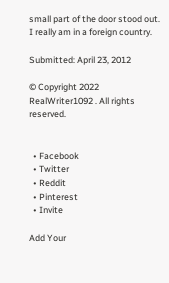small part of the door stood out. I really am in a foreign country.

Submitted: April 23, 2012

© Copyright 2022 RealWriter1092 . All rights reserved.


  • Facebook
  • Twitter
  • Reddit
  • Pinterest
  • Invite

Add Your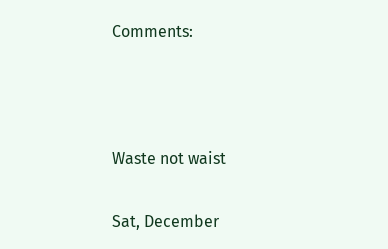Comments:



Waste not waist

Sat, December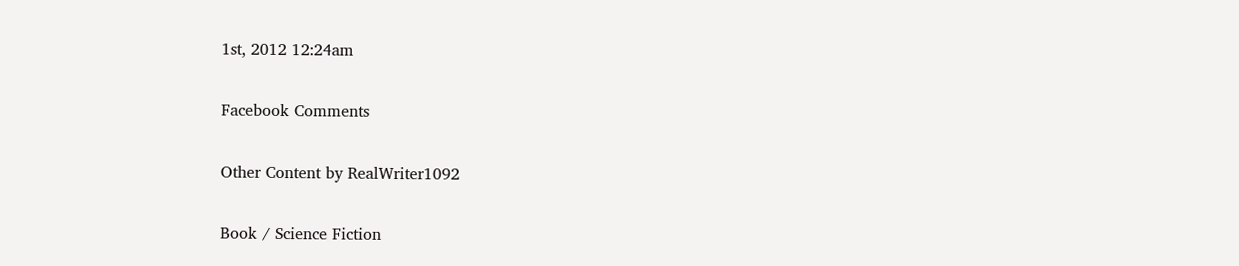1st, 2012 12:24am

Facebook Comments

Other Content by RealWriter1092

Book / Science Fiction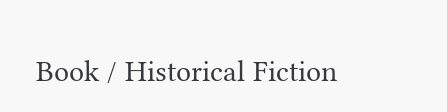Book / Historical Fiction